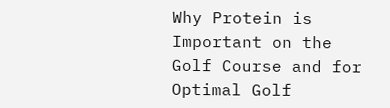Why Protein is Important on the Golf Course and for Optimal Golf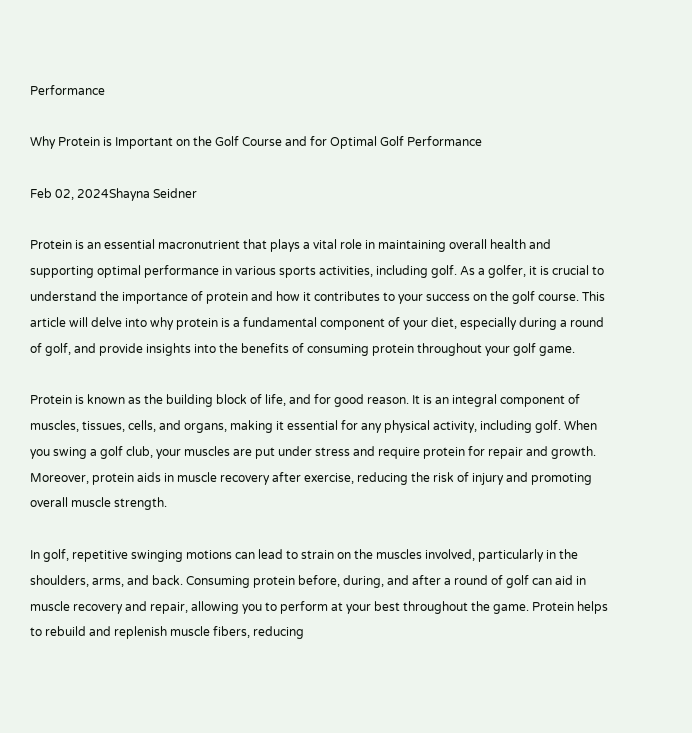Performance

Why Protein is Important on the Golf Course and for Optimal Golf Performance

Feb 02, 2024Shayna Seidner

Protein is an essential macronutrient that plays a vital role in maintaining overall health and supporting optimal performance in various sports activities, including golf. As a golfer, it is crucial to understand the importance of protein and how it contributes to your success on the golf course. This article will delve into why protein is a fundamental component of your diet, especially during a round of golf, and provide insights into the benefits of consuming protein throughout your golf game.

Protein is known as the building block of life, and for good reason. It is an integral component of muscles, tissues, cells, and organs, making it essential for any physical activity, including golf. When you swing a golf club, your muscles are put under stress and require protein for repair and growth. Moreover, protein aids in muscle recovery after exercise, reducing the risk of injury and promoting overall muscle strength.

In golf, repetitive swinging motions can lead to strain on the muscles involved, particularly in the shoulders, arms, and back. Consuming protein before, during, and after a round of golf can aid in muscle recovery and repair, allowing you to perform at your best throughout the game. Protein helps to rebuild and replenish muscle fibers, reducing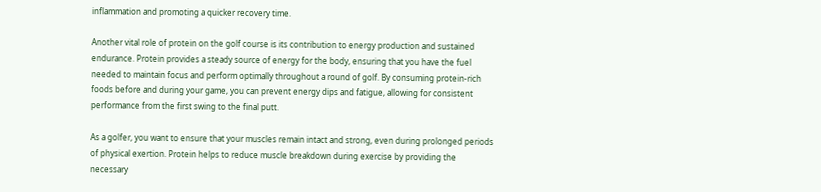inflammation and promoting a quicker recovery time.

Another vital role of protein on the golf course is its contribution to energy production and sustained endurance. Protein provides a steady source of energy for the body, ensuring that you have the fuel needed to maintain focus and perform optimally throughout a round of golf. By consuming protein-rich foods before and during your game, you can prevent energy dips and fatigue, allowing for consistent performance from the first swing to the final putt.

As a golfer, you want to ensure that your muscles remain intact and strong, even during prolonged periods of physical exertion. Protein helps to reduce muscle breakdown during exercise by providing the necessary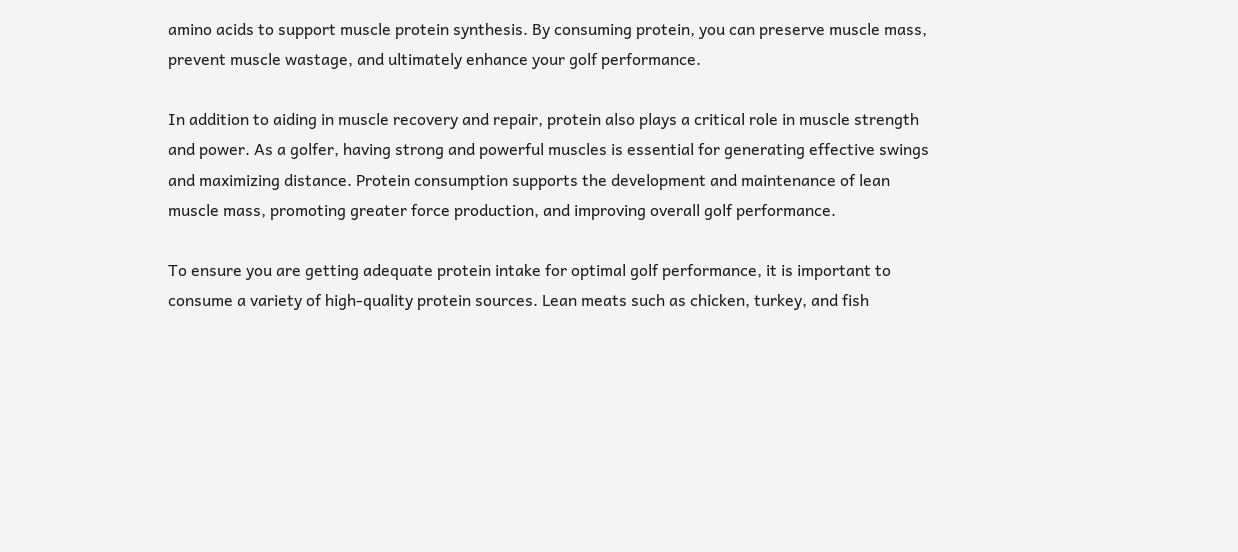amino acids to support muscle protein synthesis. By consuming protein, you can preserve muscle mass, prevent muscle wastage, and ultimately enhance your golf performance.

In addition to aiding in muscle recovery and repair, protein also plays a critical role in muscle strength and power. As a golfer, having strong and powerful muscles is essential for generating effective swings and maximizing distance. Protein consumption supports the development and maintenance of lean muscle mass, promoting greater force production, and improving overall golf performance.

To ensure you are getting adequate protein intake for optimal golf performance, it is important to consume a variety of high-quality protein sources. Lean meats such as chicken, turkey, and fish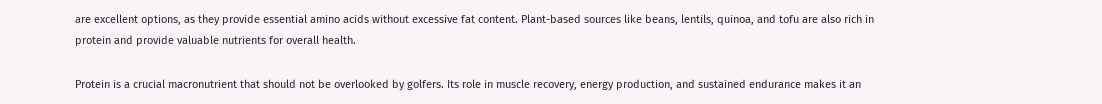are excellent options, as they provide essential amino acids without excessive fat content. Plant-based sources like beans, lentils, quinoa, and tofu are also rich in protein and provide valuable nutrients for overall health.

Protein is a crucial macronutrient that should not be overlooked by golfers. Its role in muscle recovery, energy production, and sustained endurance makes it an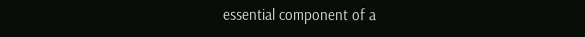essential component of a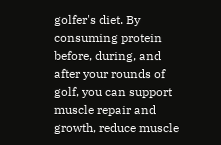golfer's diet. By consuming protein before, during, and after your rounds of golf, you can support muscle repair and growth, reduce muscle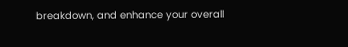breakdown, and enhance your overall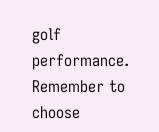golf performance. Remember to choose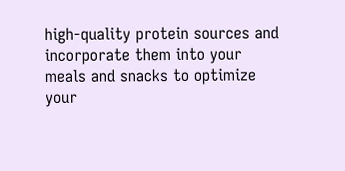high-quality protein sources and incorporate them into your meals and snacks to optimize your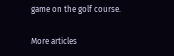game on the golf course.

More articles